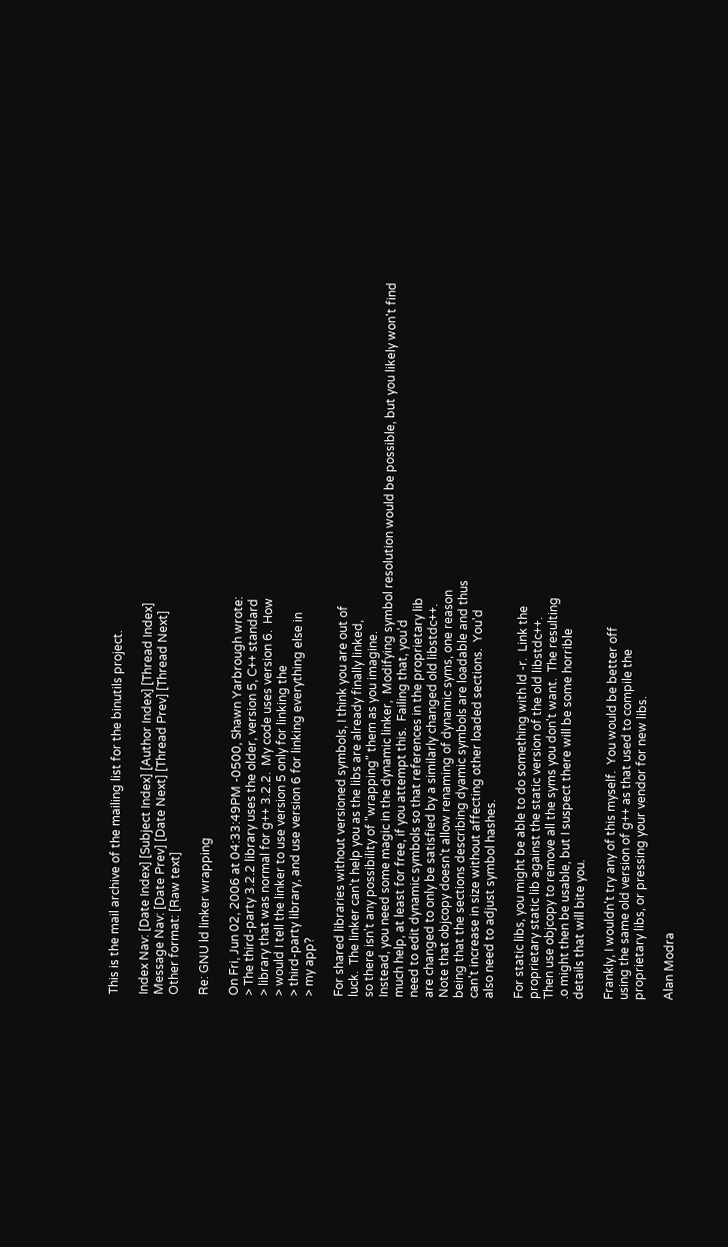This is the mail archive of the mailing list for the binutils project.

Index Nav: [Date Index] [Subject Index] [Author Index] [Thread Index]
Message Nav: [Date Prev] [Date Next] [Thread Prev] [Thread Next]
Other format: [Raw text]

Re: GNU ld linker wrapping

On Fri, Jun 02, 2006 at 04:33:49PM -0500, Shawn Yarbrough wrote:
> The third-party 3.2.2 library uses the older, version 5, C++ standard
> library that was normal for g++ 3.2.2.  My code uses version 6.  How
> would I tell the linker to use version 5 only for linking the
> third-party library, and use version 6 for linking everything else in
> my app?

For shared libraries without versioned symbols, I think you are out of
luck.  The linker can't help you as the libs are already finally linked,
so there isn't any possibility of "wrapping" them as you imagine.
Instead, you need some magic in the dynamic linker,  Modifying symbol resolution would be possible, but you likely won't find
much help, at least for free, if you attempt this.  Failing that, you'd
need to edit dynamic symbols so that references in the proprietary lib
are changed to only be satisfied by a similarly changed old libstdc++.
Note that objcopy doesn't allow renaming of dynamic syms, one reason
being that the sections describing dyamic symbols are loadable and thus
can't increase in size without affecting other loaded sections.  You'd
also need to adjust symbol hashes.

For static libs, you might be able to do something with ld -r.  Link the
proprietary static lib against the static version of the old libstdc++.
Then use objcopy to remove all the syms you don't want.  The resulting
.o might then be usable, but I suspect there will be some horrible
details that will bite you.

Frankly, I wouldn't try any of this myself.  You would be better off
using the same old version of g++ as that used to compile the
proprietary libs, or pressing your vendor for new libs.

Alan Modra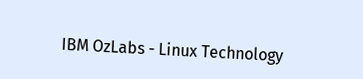IBM OzLabs - Linux Technology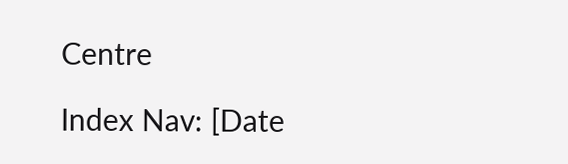Centre

Index Nav: [Date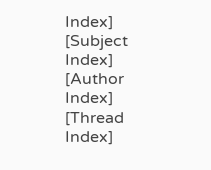Index] [Subject Index] [Author Index] [Thread Index]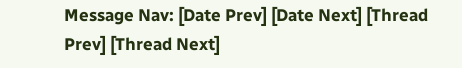Message Nav: [Date Prev] [Date Next] [Thread Prev] [Thread Next]